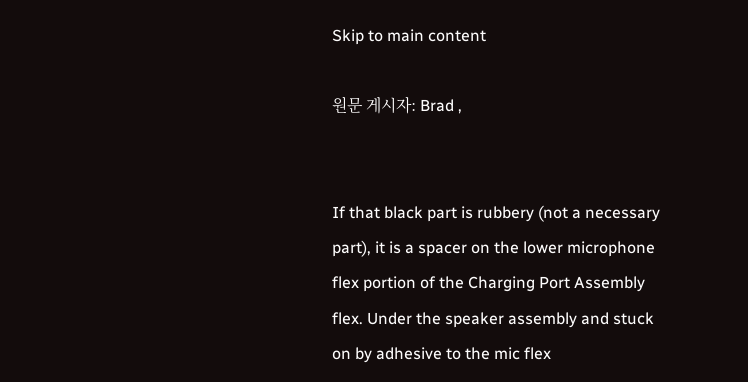Skip to main content

원문 게시자: Brad ,


If that black part is rubbery (not a necessary part), it is a spacer on the lower microphone flex portion of the Charging Port Assembly flex. Under the speaker assembly and stuck on by adhesive to the mic flex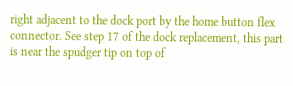right adjacent to the dock port by the home button flex connector. See step 17 of the dock replacement, this part is near the spudger tip on top of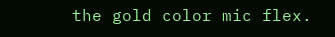the gold color mic flex.